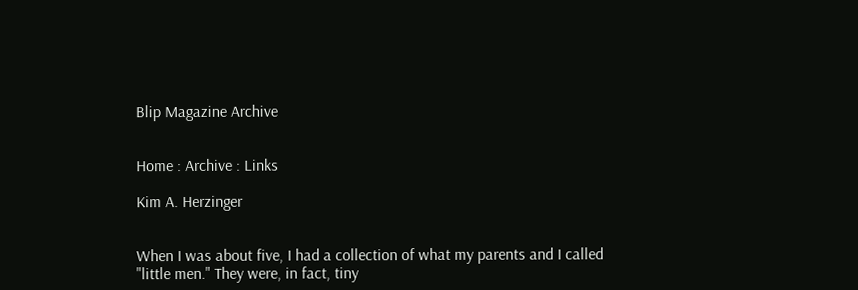Blip Magazine Archive


Home : Archive : Links

Kim A. Herzinger


When I was about five, I had a collection of what my parents and I called "little men." They were, in fact, tiny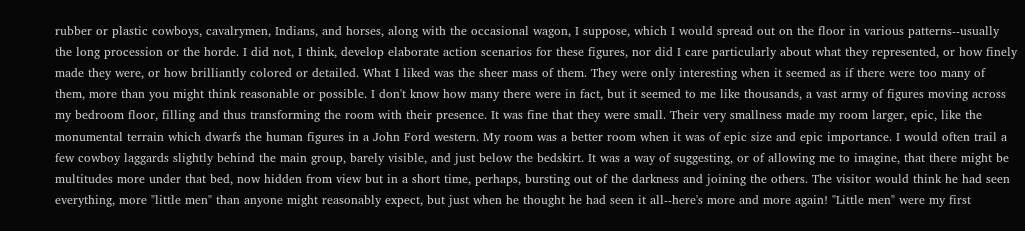rubber or plastic cowboys, cavalrymen, Indians, and horses, along with the occasional wagon, I suppose, which I would spread out on the floor in various patterns--usually the long procession or the horde. I did not, I think, develop elaborate action scenarios for these figures, nor did I care particularly about what they represented, or how finely made they were, or how brilliantly colored or detailed. What I liked was the sheer mass of them. They were only interesting when it seemed as if there were too many of them, more than you might think reasonable or possible. I don't know how many there were in fact, but it seemed to me like thousands, a vast army of figures moving across my bedroom floor, filling and thus transforming the room with their presence. It was fine that they were small. Their very smallness made my room larger, epic, like the monumental terrain which dwarfs the human figures in a John Ford western. My room was a better room when it was of epic size and epic importance. I would often trail a few cowboy laggards slightly behind the main group, barely visible, and just below the bedskirt. It was a way of suggesting, or of allowing me to imagine, that there might be multitudes more under that bed, now hidden from view but in a short time, perhaps, bursting out of the darkness and joining the others. The visitor would think he had seen everything, more "little men" than anyone might reasonably expect, but just when he thought he had seen it all--here's more and more again! "Little men" were my first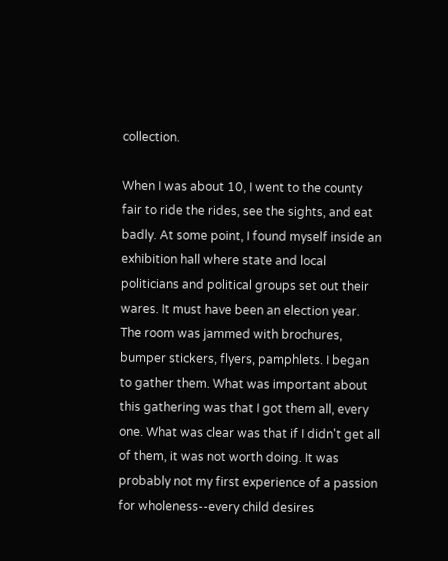collection.

When I was about 10, I went to the county fair to ride the rides, see the sights, and eat badly. At some point, I found myself inside an exhibition hall where state and local politicians and political groups set out their wares. It must have been an election year. The room was jammed with brochures, bumper stickers, flyers, pamphlets. I began to gather them. What was important about this gathering was that I got them all, every one. What was clear was that if I didn't get all of them, it was not worth doing. It was probably not my first experience of a passion for wholeness--every child desires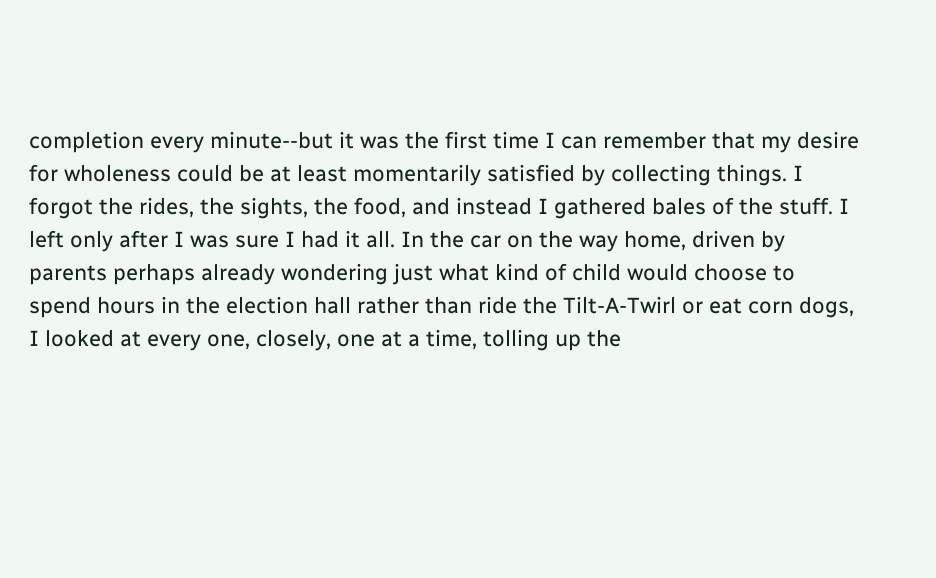completion every minute--but it was the first time I can remember that my desire for wholeness could be at least momentarily satisfied by collecting things. I forgot the rides, the sights, the food, and instead I gathered bales of the stuff. I left only after I was sure I had it all. In the car on the way home, driven by parents perhaps already wondering just what kind of child would choose to spend hours in the election hall rather than ride the Tilt-A-Twirl or eat corn dogs, I looked at every one, closely, one at a time, tolling up the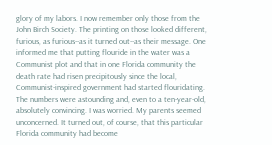glory of my labors. I now remember only those from the John Birch Society. The printing on those looked different, furious, as furious--as it turned out--as their message. One informed me that putting flouride in the water was a Communist plot and that in one Florida community the death rate had risen precipitously since the local, Communist-inspired government had started flouridating. The numbers were astounding and, even to a ten-year-old, absolutely convincing. I was worried. My parents seemed unconcerned. It turned out, of course, that this particular Florida community had become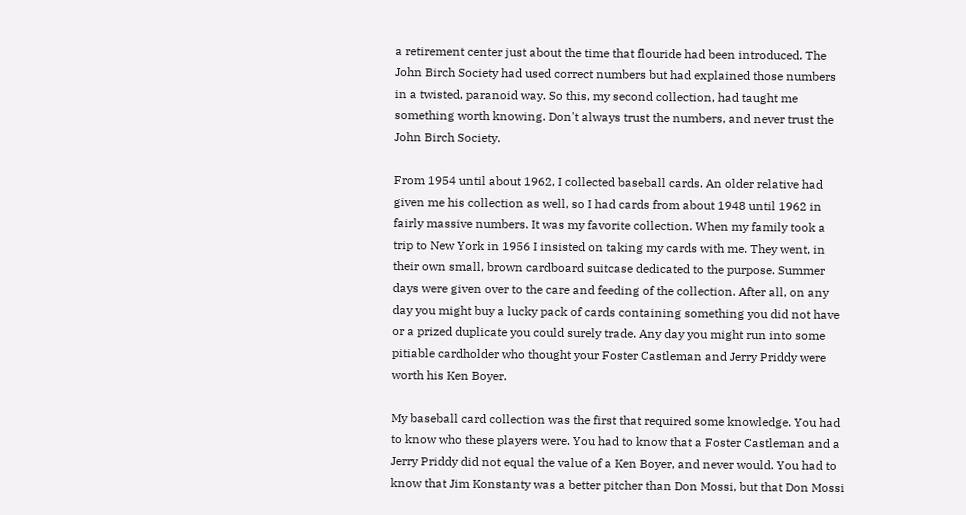a retirement center just about the time that flouride had been introduced. The John Birch Society had used correct numbers but had explained those numbers in a twisted, paranoid way. So this, my second collection, had taught me something worth knowing. Don't always trust the numbers, and never trust the John Birch Society.

From 1954 until about 1962, I collected baseball cards. An older relative had given me his collection as well, so I had cards from about 1948 until 1962 in fairly massive numbers. It was my favorite collection. When my family took a trip to New York in 1956 I insisted on taking my cards with me. They went, in their own small, brown cardboard suitcase dedicated to the purpose. Summer days were given over to the care and feeding of the collection. After all, on any day you might buy a lucky pack of cards containing something you did not have or a prized duplicate you could surely trade. Any day you might run into some pitiable cardholder who thought your Foster Castleman and Jerry Priddy were worth his Ken Boyer.

My baseball card collection was the first that required some knowledge. You had to know who these players were. You had to know that a Foster Castleman and a Jerry Priddy did not equal the value of a Ken Boyer, and never would. You had to know that Jim Konstanty was a better pitcher than Don Mossi, but that Don Mossi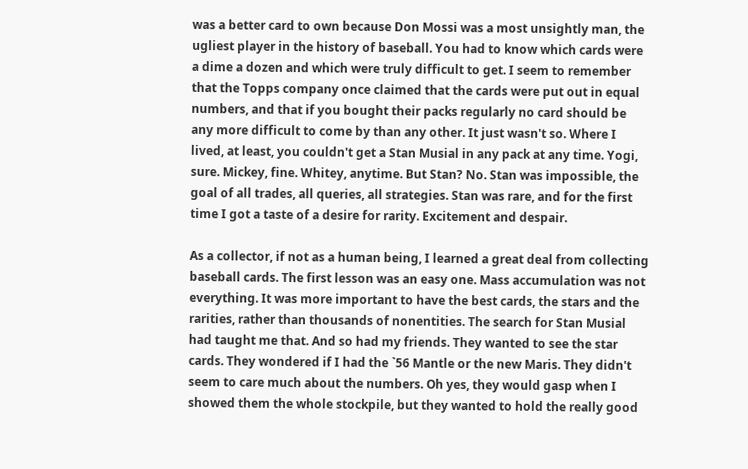was a better card to own because Don Mossi was a most unsightly man, the ugliest player in the history of baseball. You had to know which cards were a dime a dozen and which were truly difficult to get. I seem to remember that the Topps company once claimed that the cards were put out in equal numbers, and that if you bought their packs regularly no card should be any more difficult to come by than any other. It just wasn't so. Where I lived, at least, you couldn't get a Stan Musial in any pack at any time. Yogi, sure. Mickey, fine. Whitey, anytime. But Stan? No. Stan was impossible, the goal of all trades, all queries, all strategies. Stan was rare, and for the first time I got a taste of a desire for rarity. Excitement and despair.

As a collector, if not as a human being, I learned a great deal from collecting baseball cards. The first lesson was an easy one. Mass accumulation was not everything. It was more important to have the best cards, the stars and the rarities, rather than thousands of nonentities. The search for Stan Musial had taught me that. And so had my friends. They wanted to see the star cards. They wondered if I had the `56 Mantle or the new Maris. They didn't seem to care much about the numbers. Oh yes, they would gasp when I showed them the whole stockpile, but they wanted to hold the really good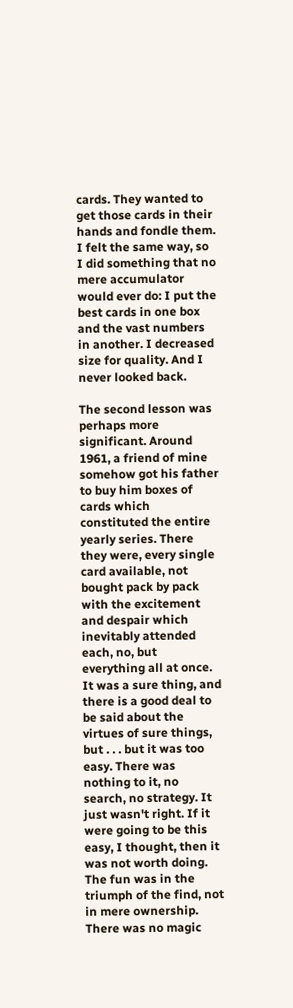cards. They wanted to get those cards in their hands and fondle them. I felt the same way, so I did something that no mere accumulator would ever do: I put the best cards in one box and the vast numbers in another. I decreased size for quality. And I never looked back.

The second lesson was perhaps more significant. Around 1961, a friend of mine somehow got his father to buy him boxes of cards which constituted the entire yearly series. There they were, every single card available, not bought pack by pack with the excitement and despair which inevitably attended each, no, but everything all at once. It was a sure thing, and there is a good deal to be said about the virtues of sure things, but . . . but it was too easy. There was nothing to it, no search, no strategy. It just wasn't right. If it were going to be this easy, I thought, then it was not worth doing. The fun was in the triumph of the find, not in mere ownership. There was no magic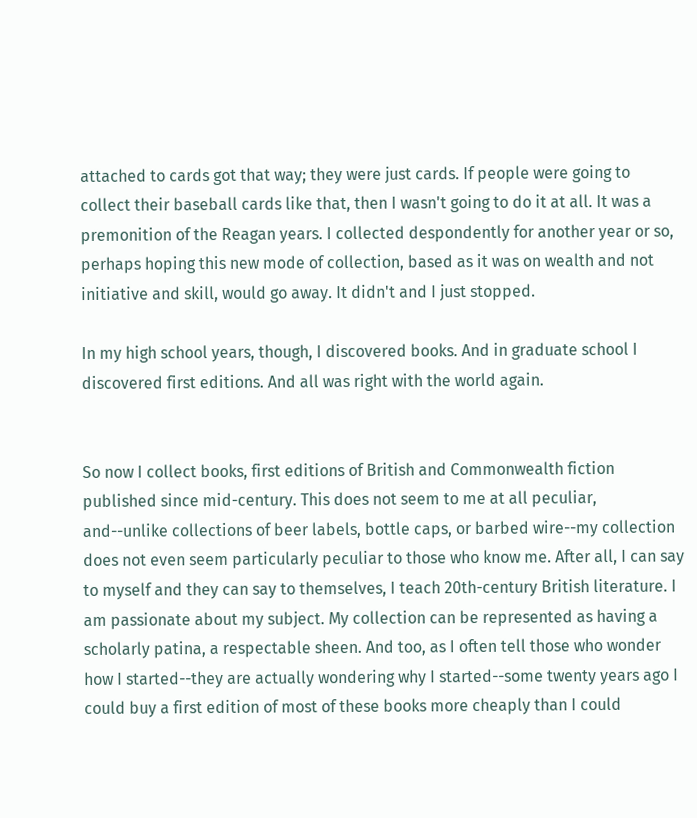attached to cards got that way; they were just cards. If people were going to collect their baseball cards like that, then I wasn't going to do it at all. It was a premonition of the Reagan years. I collected despondently for another year or so, perhaps hoping this new mode of collection, based as it was on wealth and not initiative and skill, would go away. It didn't and I just stopped.

In my high school years, though, I discovered books. And in graduate school I discovered first editions. And all was right with the world again.


So now I collect books, first editions of British and Commonwealth fiction published since mid-century. This does not seem to me at all peculiar, and--unlike collections of beer labels, bottle caps, or barbed wire--my collection does not even seem particularly peculiar to those who know me. After all, I can say to myself and they can say to themselves, I teach 20th-century British literature. I am passionate about my subject. My collection can be represented as having a scholarly patina, a respectable sheen. And too, as I often tell those who wonder how I started--they are actually wondering why I started--some twenty years ago I could buy a first edition of most of these books more cheaply than I could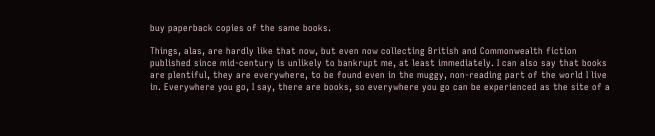buy paperback copies of the same books.

Things, alas, are hardly like that now, but even now collecting British and Commonwealth fiction published since mid-century is unlikely to bankrupt me, at least immediately. I can also say that books are plentiful, they are everywhere, to be found even in the muggy, non-reading part of the world I live in. Everywhere you go, I say, there are books, so everywhere you go can be experienced as the site of a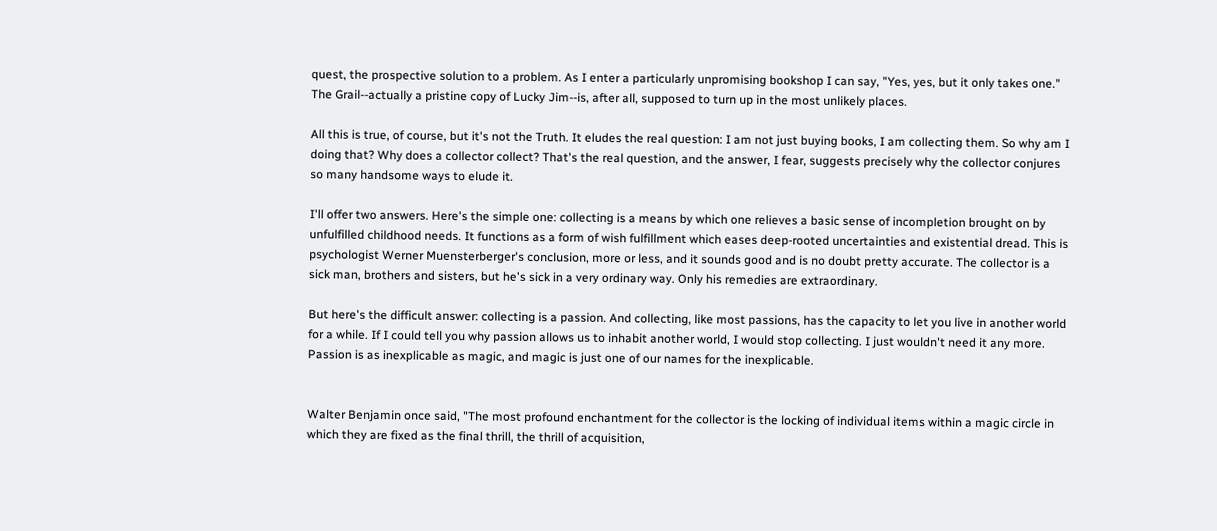quest, the prospective solution to a problem. As I enter a particularly unpromising bookshop I can say, "Yes, yes, but it only takes one." The Grail--actually a pristine copy of Lucky Jim--is, after all, supposed to turn up in the most unlikely places.

All this is true, of course, but it's not the Truth. It eludes the real question: I am not just buying books, I am collecting them. So why am I doing that? Why does a collector collect? That's the real question, and the answer, I fear, suggests precisely why the collector conjures so many handsome ways to elude it.

I'll offer two answers. Here's the simple one: collecting is a means by which one relieves a basic sense of incompletion brought on by unfulfilled childhood needs. It functions as a form of wish fulfillment which eases deep-rooted uncertainties and existential dread. This is psychologist Werner Muensterberger's conclusion, more or less, and it sounds good and is no doubt pretty accurate. The collector is a sick man, brothers and sisters, but he's sick in a very ordinary way. Only his remedies are extraordinary.

But here's the difficult answer: collecting is a passion. And collecting, like most passions, has the capacity to let you live in another world for a while. If I could tell you why passion allows us to inhabit another world, I would stop collecting. I just wouldn't need it any more. Passion is as inexplicable as magic, and magic is just one of our names for the inexplicable.


Walter Benjamin once said, "The most profound enchantment for the collector is the locking of individual items within a magic circle in which they are fixed as the final thrill, the thrill of acquisition,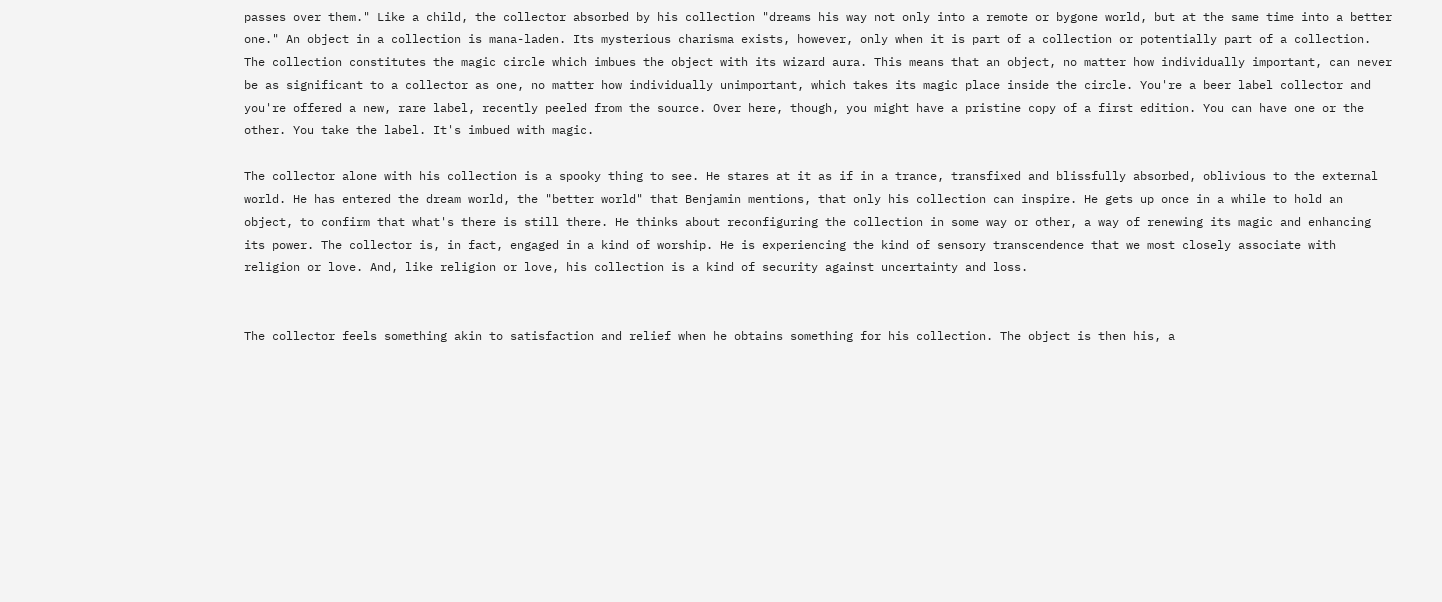passes over them." Like a child, the collector absorbed by his collection "dreams his way not only into a remote or bygone world, but at the same time into a better one." An object in a collection is mana-laden. Its mysterious charisma exists, however, only when it is part of a collection or potentially part of a collection. The collection constitutes the magic circle which imbues the object with its wizard aura. This means that an object, no matter how individually important, can never be as significant to a collector as one, no matter how individually unimportant, which takes its magic place inside the circle. You're a beer label collector and you're offered a new, rare label, recently peeled from the source. Over here, though, you might have a pristine copy of a first edition. You can have one or the other. You take the label. It's imbued with magic.

The collector alone with his collection is a spooky thing to see. He stares at it as if in a trance, transfixed and blissfully absorbed, oblivious to the external world. He has entered the dream world, the "better world" that Benjamin mentions, that only his collection can inspire. He gets up once in a while to hold an object, to confirm that what's there is still there. He thinks about reconfiguring the collection in some way or other, a way of renewing its magic and enhancing its power. The collector is, in fact, engaged in a kind of worship. He is experiencing the kind of sensory transcendence that we most closely associate with religion or love. And, like religion or love, his collection is a kind of security against uncertainty and loss.


The collector feels something akin to satisfaction and relief when he obtains something for his collection. The object is then his, a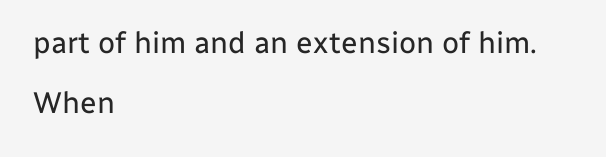part of him and an extension of him. When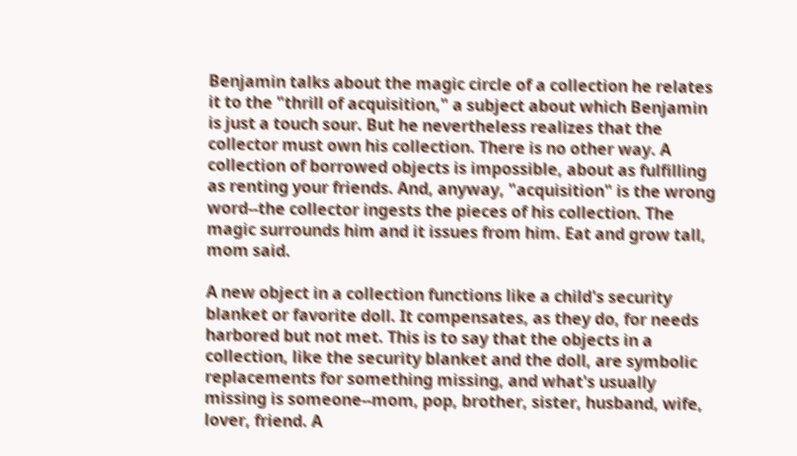Benjamin talks about the magic circle of a collection he relates it to the "thrill of acquisition," a subject about which Benjamin is just a touch sour. But he nevertheless realizes that the collector must own his collection. There is no other way. A collection of borrowed objects is impossible, about as fulfilling as renting your friends. And, anyway, "acquisition" is the wrong word--the collector ingests the pieces of his collection. The magic surrounds him and it issues from him. Eat and grow tall, mom said.

A new object in a collection functions like a child's security blanket or favorite doll. It compensates, as they do, for needs harbored but not met. This is to say that the objects in a collection, like the security blanket and the doll, are symbolic replacements for something missing, and what's usually missing is someone--mom, pop, brother, sister, husband, wife, lover, friend. A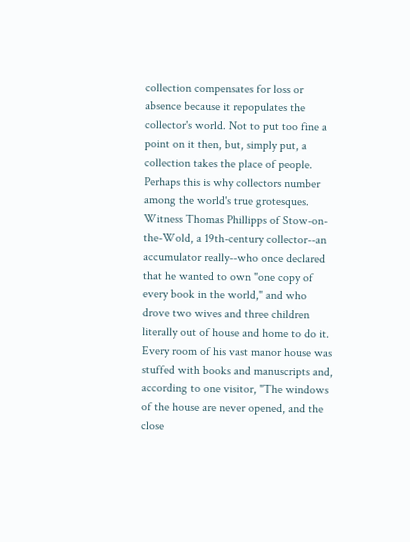collection compensates for loss or absence because it repopulates the collector's world. Not to put too fine a point on it then, but, simply put, a collection takes the place of people. Perhaps this is why collectors number among the world's true grotesques. Witness Thomas Phillipps of Stow-on-the-Wold, a 19th-century collector--an accumulator really--who once declared that he wanted to own "one copy of every book in the world," and who drove two wives and three children literally out of house and home to do it. Every room of his vast manor house was stuffed with books and manuscripts and, according to one visitor, "The windows of the house are never opened, and the close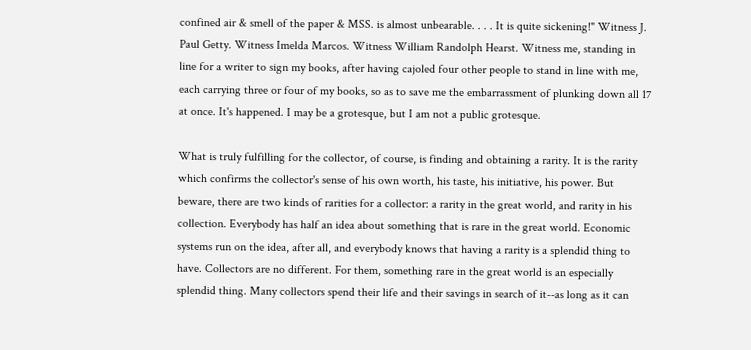confined air & smell of the paper & MSS. is almost unbearable. . . . It is quite sickening!" Witness J. Paul Getty. Witness Imelda Marcos. Witness William Randolph Hearst. Witness me, standing in line for a writer to sign my books, after having cajoled four other people to stand in line with me, each carrying three or four of my books, so as to save me the embarrassment of plunking down all 17 at once. It's happened. I may be a grotesque, but I am not a public grotesque.

What is truly fulfilling for the collector, of course, is finding and obtaining a rarity. It is the rarity which confirms the collector's sense of his own worth, his taste, his initiative, his power. But beware, there are two kinds of rarities for a collector: a rarity in the great world, and rarity in his collection. Everybody has half an idea about something that is rare in the great world. Economic systems run on the idea, after all, and everybody knows that having a rarity is a splendid thing to have. Collectors are no different. For them, something rare in the great world is an especially splendid thing. Many collectors spend their life and their savings in search of it--as long as it can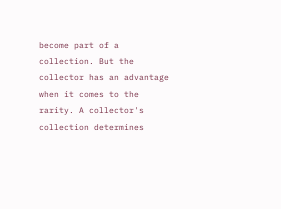become part of a collection. But the collector has an advantage when it comes to the rarity. A collector's collection determines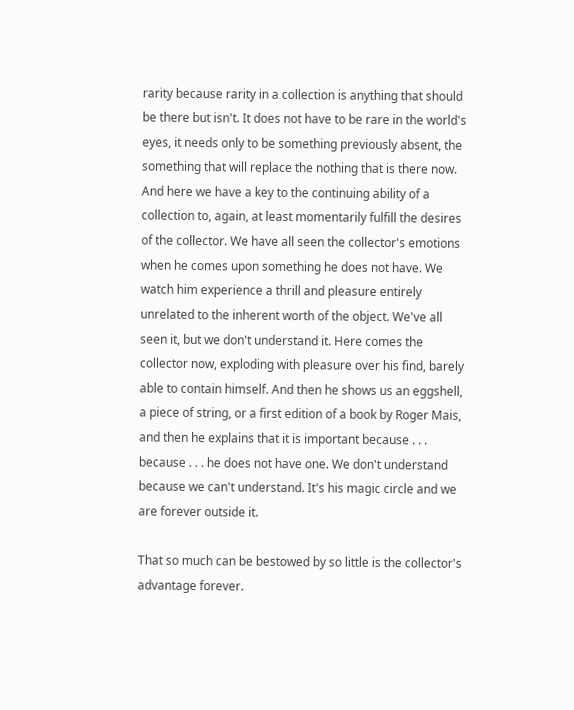rarity because rarity in a collection is anything that should be there but isn't. It does not have to be rare in the world's eyes, it needs only to be something previously absent, the something that will replace the nothing that is there now. And here we have a key to the continuing ability of a collection to, again, at least momentarily fulfill the desires of the collector. We have all seen the collector's emotions when he comes upon something he does not have. We watch him experience a thrill and pleasure entirely unrelated to the inherent worth of the object. We've all seen it, but we don't understand it. Here comes the collector now, exploding with pleasure over his find, barely able to contain himself. And then he shows us an eggshell, a piece of string, or a first edition of a book by Roger Mais, and then he explains that it is important because . . . because . . . he does not have one. We don't understand because we can't understand. It's his magic circle and we are forever outside it.

That so much can be bestowed by so little is the collector's advantage forever.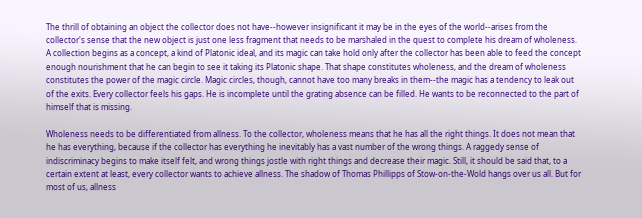The thrill of obtaining an object the collector does not have--however insignificant it may be in the eyes of the world--arises from the collector's sense that the new object is just one less fragment that needs to be marshaled in the quest to complete his dream of wholeness. A collection begins as a concept, a kind of Platonic ideal, and its magic can take hold only after the collector has been able to feed the concept enough nourishment that he can begin to see it taking its Platonic shape. That shape constitutes wholeness, and the dream of wholeness constitutes the power of the magic circle. Magic circles, though, cannot have too many breaks in them--the magic has a tendency to leak out of the exits. Every collector feels his gaps. He is incomplete until the grating absence can be filled. He wants to be reconnected to the part of himself that is missing.

Wholeness needs to be differentiated from allness. To the collector, wholeness means that he has all the right things. It does not mean that he has everything, because if the collector has everything he inevitably has a vast number of the wrong things. A raggedy sense of indiscriminacy begins to make itself felt, and wrong things jostle with right things and decrease their magic. Still, it should be said that, to a certain extent at least, every collector wants to achieve allness. The shadow of Thomas Phillipps of Stow-on-the-Wold hangs over us all. But for most of us, allness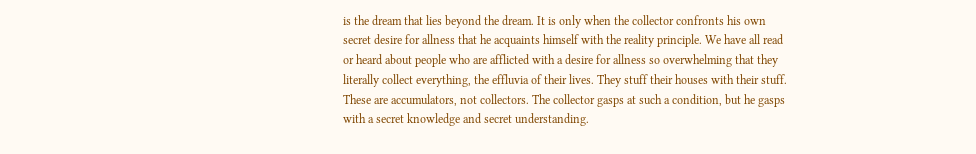is the dream that lies beyond the dream. It is only when the collector confronts his own secret desire for allness that he acquaints himself with the reality principle. We have all read or heard about people who are afflicted with a desire for allness so overwhelming that they literally collect everything, the effluvia of their lives. They stuff their houses with their stuff. These are accumulators, not collectors. The collector gasps at such a condition, but he gasps with a secret knowledge and secret understanding.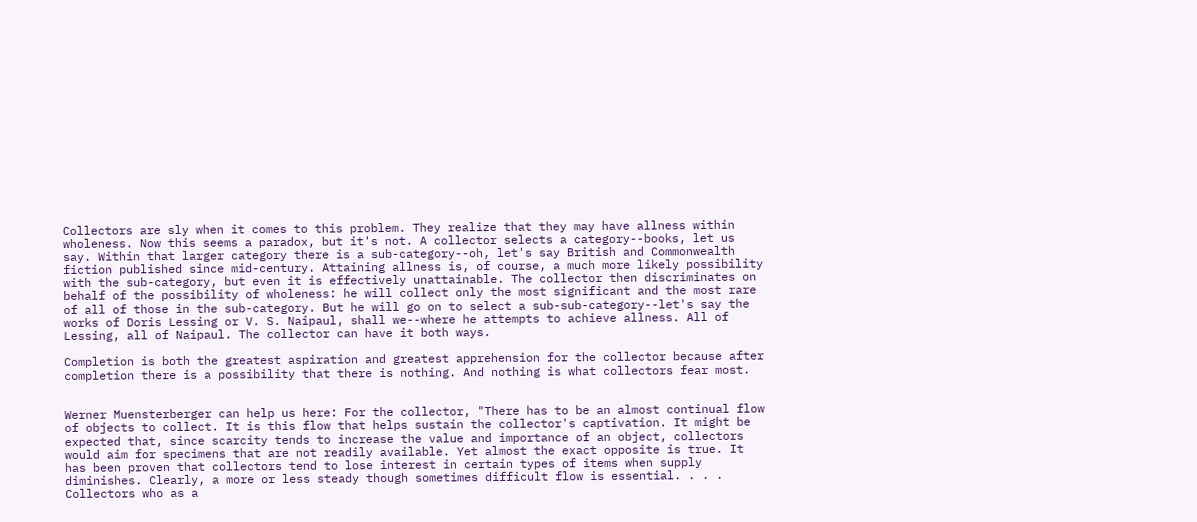Collectors are sly when it comes to this problem. They realize that they may have allness within wholeness. Now this seems a paradox, but it's not. A collector selects a category--books, let us say. Within that larger category there is a sub-category--oh, let's say British and Commonwealth fiction published since mid-century. Attaining allness is, of course, a much more likely possibility with the sub-category, but even it is effectively unattainable. The collector then discriminates on behalf of the possibility of wholeness: he will collect only the most significant and the most rare of all of those in the sub-category. But he will go on to select a sub-sub-category--let's say the works of Doris Lessing or V. S. Naipaul, shall we--where he attempts to achieve allness. All of Lessing, all of Naipaul. The collector can have it both ways.

Completion is both the greatest aspiration and greatest apprehension for the collector because after completion there is a possibility that there is nothing. And nothing is what collectors fear most.


Werner Muensterberger can help us here: For the collector, "There has to be an almost continual flow of objects to collect. It is this flow that helps sustain the collector's captivation. It might be expected that, since scarcity tends to increase the value and importance of an object, collectors would aim for specimens that are not readily available. Yet almost the exact opposite is true. It has been proven that collectors tend to lose interest in certain types of items when supply diminishes. Clearly, a more or less steady though sometimes difficult flow is essential. . . . Collectors who as a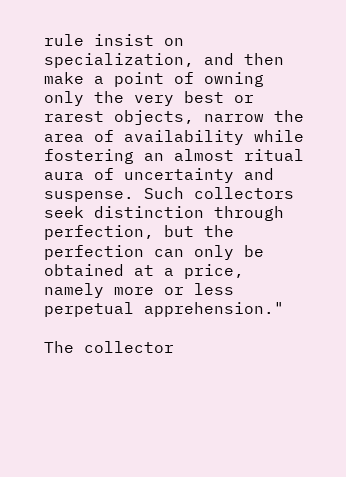rule insist on specialization, and then make a point of owning only the very best or rarest objects, narrow the area of availability while fostering an almost ritual aura of uncertainty and suspense. Such collectors seek distinction through perfection, but the perfection can only be obtained at a price, namely more or less perpetual apprehension."

The collector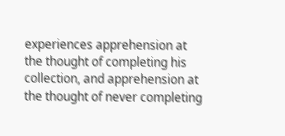experiences apprehension at the thought of completing his collection, and apprehension at the thought of never completing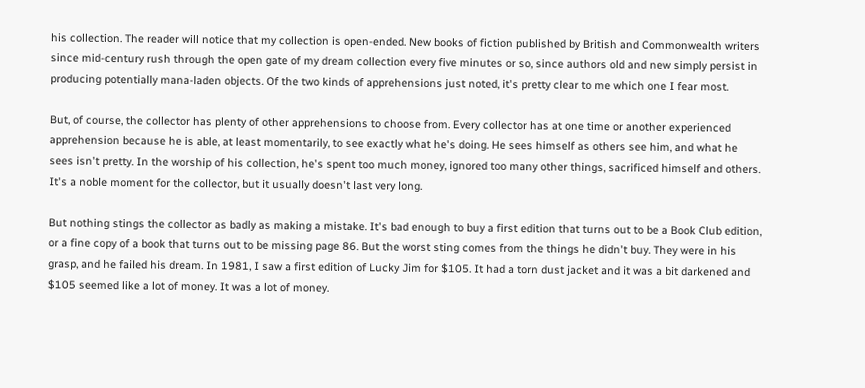his collection. The reader will notice that my collection is open-ended. New books of fiction published by British and Commonwealth writers since mid-century rush through the open gate of my dream collection every five minutes or so, since authors old and new simply persist in producing potentially mana-laden objects. Of the two kinds of apprehensions just noted, it's pretty clear to me which one I fear most.

But, of course, the collector has plenty of other apprehensions to choose from. Every collector has at one time or another experienced apprehension because he is able, at least momentarily, to see exactly what he's doing. He sees himself as others see him, and what he sees isn't pretty. In the worship of his collection, he's spent too much money, ignored too many other things, sacrificed himself and others. It's a noble moment for the collector, but it usually doesn't last very long.

But nothing stings the collector as badly as making a mistake. It's bad enough to buy a first edition that turns out to be a Book Club edition, or a fine copy of a book that turns out to be missing page 86. But the worst sting comes from the things he didn't buy. They were in his grasp, and he failed his dream. In 1981, I saw a first edition of Lucky Jim for $105. It had a torn dust jacket and it was a bit darkened and $105 seemed like a lot of money. It was a lot of money.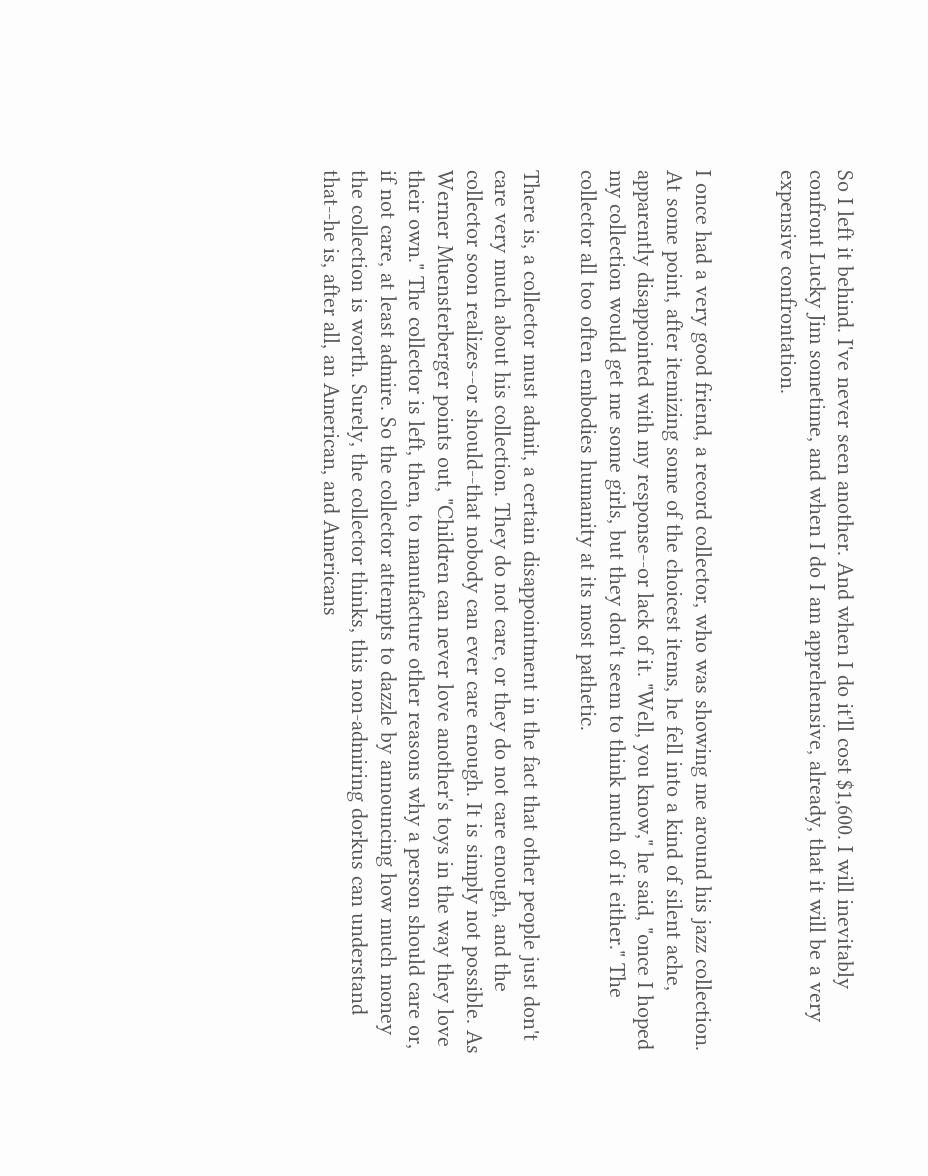So I left it behind. I've never seen another. And when I do it'll cost $1,600. I will inevitably confront Lucky Jim sometime, and when I do I am apprehensive, already, that it will be a very expensive confrontation.


I once had a very good friend, a record collector, who was showing me around his jazz collection. At some point, after itemizing some of the choicest items, he fell into a kind of silent ache, apparently disappointed with my response--or lack of it. "Well, you know," he said, "once I hoped my collection would get me some girls, but they don't seem to think much of it either." The collector all too often embodies humanity at its most pathetic.

There is, a collector must admit, a certain disappointment in the fact that other people just don't care very much about his collection. They do not care, or they do not care enough, and the collector soon realizes--or should--that nobody can ever care enough. It is simply not possible. As Werner Muensterberger points out, "Children can never love another's toys in the way they love their own." The collector is left, then, to manufacture other reasons why a person should care or, if not care, at least admire. So the collector attempts to dazzle by announcing how much money the collection is worth. Surely, the collector thinks, this non-admiring dorkus can understand that--he is, after all, an American, and Americans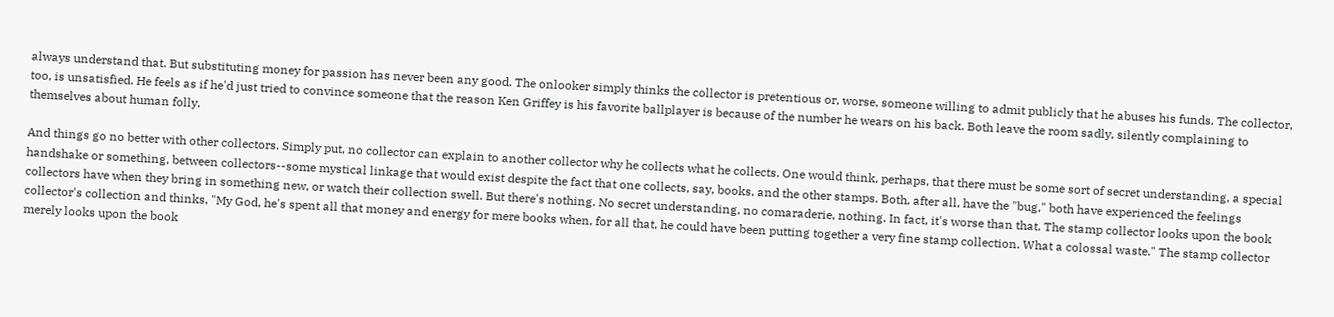always understand that. But substituting money for passion has never been any good. The onlooker simply thinks the collector is pretentious or, worse, someone willing to admit publicly that he abuses his funds. The collector, too, is unsatisfied. He feels as if he'd just tried to convince someone that the reason Ken Griffey is his favorite ballplayer is because of the number he wears on his back. Both leave the room sadly, silently complaining to themselves about human folly.

And things go no better with other collectors. Simply put, no collector can explain to another collector why he collects what he collects. One would think, perhaps, that there must be some sort of secret understanding, a special handshake or something, between collectors--some mystical linkage that would exist despite the fact that one collects, say, books, and the other stamps. Both, after all, have the "bug," both have experienced the feelings collectors have when they bring in something new, or watch their collection swell. But there's nothing. No secret understanding, no comaraderie, nothing. In fact, it's worse than that. The stamp collector looks upon the book collector's collection and thinks, "My God, he's spent all that money and energy for mere books when, for all that, he could have been putting together a very fine stamp collection. What a colossal waste." The stamp collector merely looks upon the book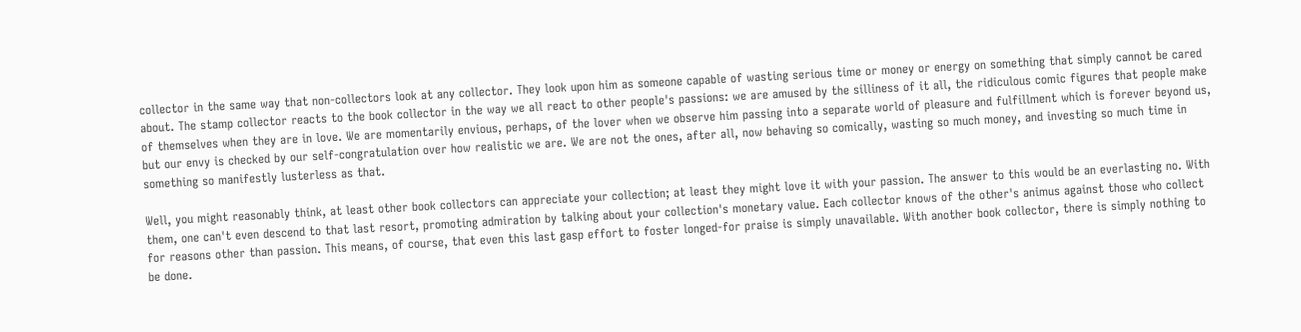collector in the same way that non-collectors look at any collector. They look upon him as someone capable of wasting serious time or money or energy on something that simply cannot be cared about. The stamp collector reacts to the book collector in the way we all react to other people's passions: we are amused by the silliness of it all, the ridiculous comic figures that people make of themselves when they are in love. We are momentarily envious, perhaps, of the lover when we observe him passing into a separate world of pleasure and fulfillment which is forever beyond us, but our envy is checked by our self-congratulation over how realistic we are. We are not the ones, after all, now behaving so comically, wasting so much money, and investing so much time in something so manifestly lusterless as that.

Well, you might reasonably think, at least other book collectors can appreciate your collection; at least they might love it with your passion. The answer to this would be an everlasting no. With them, one can't even descend to that last resort, promoting admiration by talking about your collection's monetary value. Each collector knows of the other's animus against those who collect for reasons other than passion. This means, of course, that even this last gasp effort to foster longed-for praise is simply unavailable. With another book collector, there is simply nothing to be done.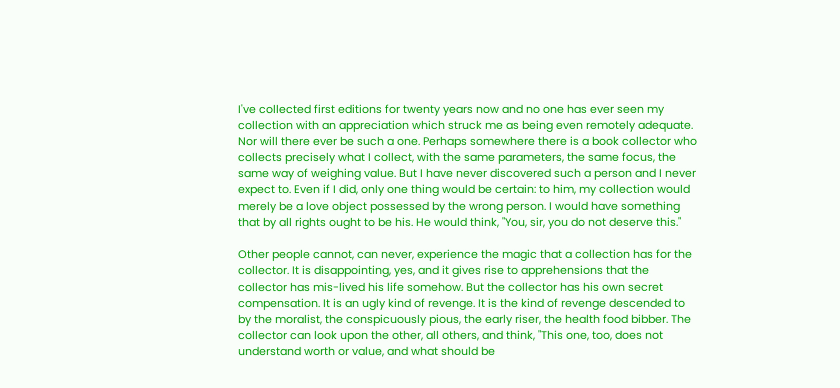I've collected first editions for twenty years now and no one has ever seen my collection with an appreciation which struck me as being even remotely adequate. Nor will there ever be such a one. Perhaps somewhere there is a book collector who collects precisely what I collect, with the same parameters, the same focus, the same way of weighing value. But I have never discovered such a person and I never expect to. Even if I did, only one thing would be certain: to him, my collection would merely be a love object possessed by the wrong person. I would have something that by all rights ought to be his. He would think, "You, sir, you do not deserve this."

Other people cannot, can never, experience the magic that a collection has for the collector. It is disappointing, yes, and it gives rise to apprehensions that the collector has mis-lived his life somehow. But the collector has his own secret compensation. It is an ugly kind of revenge. It is the kind of revenge descended to by the moralist, the conspicuously pious, the early riser, the health food bibber. The collector can look upon the other, all others, and think, "This one, too, does not understand worth or value, and what should be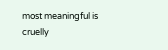most meaningful is cruelly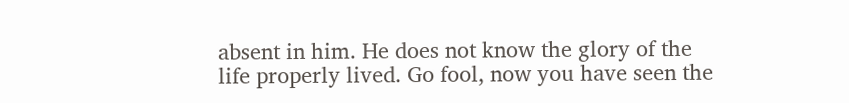absent in him. He does not know the glory of the life properly lived. Go fool, now you have seen the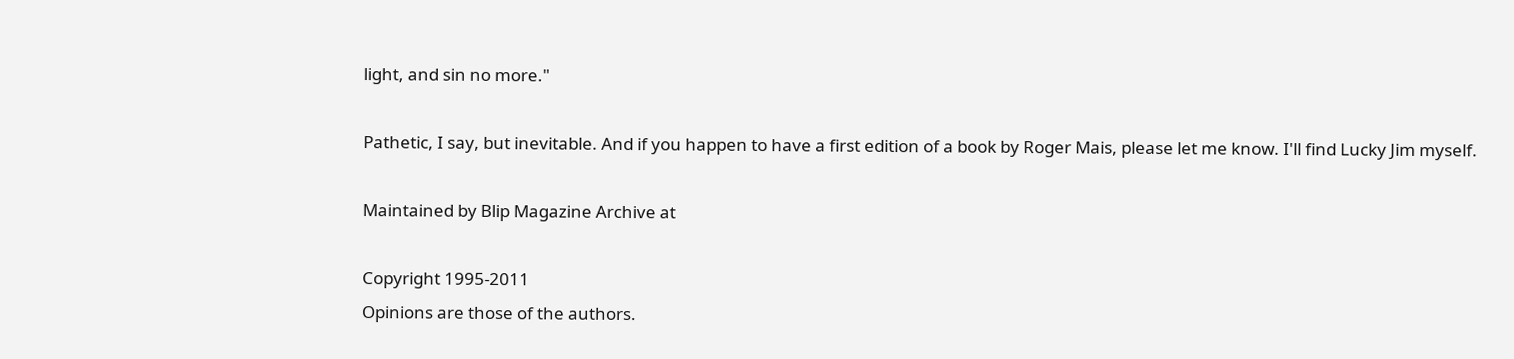light, and sin no more."

Pathetic, I say, but inevitable. And if you happen to have a first edition of a book by Roger Mais, please let me know. I'll find Lucky Jim myself.

Maintained by Blip Magazine Archive at

Copyright 1995-2011
Opinions are those of the authors.